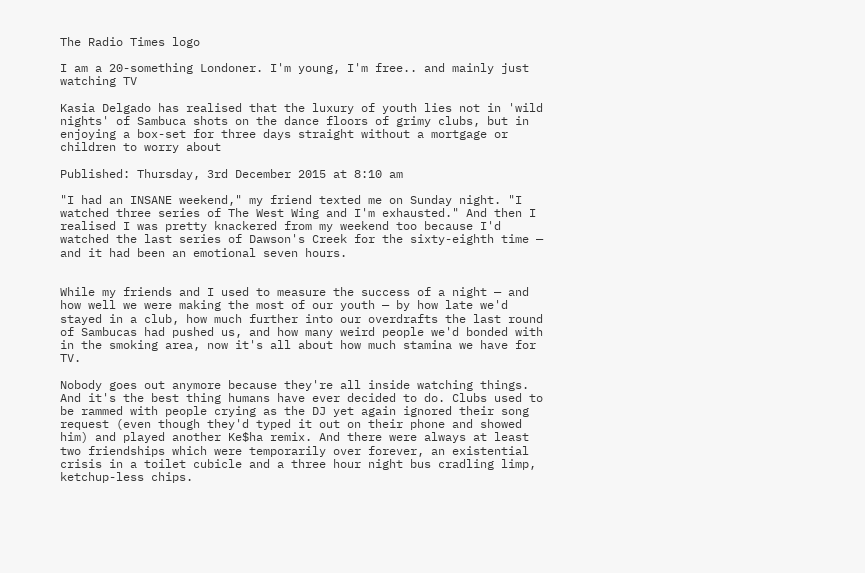The Radio Times logo

I am a 20-something Londoner. I'm young, I'm free.. and mainly just watching TV

Kasia Delgado has realised that the luxury of youth lies not in 'wild nights' of Sambuca shots on the dance floors of grimy clubs, but in enjoying a box-set for three days straight without a mortgage or children to worry about

Published: Thursday, 3rd December 2015 at 8:10 am

"I had an INSANE weekend," my friend texted me on Sunday night. "I watched three series of The West Wing and I'm exhausted." And then I realised I was pretty knackered from my weekend too because I'd watched the last series of Dawson's Creek for the sixty-eighth time — and it had been an emotional seven hours.


While my friends and I used to measure the success of a night — and how well we were making the most of our youth — by how late we'd stayed in a club, how much further into our overdrafts the last round of Sambucas had pushed us, and how many weird people we'd bonded with in the smoking area, now it's all about how much stamina we have for TV.

Nobody goes out anymore because they're all inside watching things. And it's the best thing humans have ever decided to do. Clubs used to be rammed with people crying as the DJ yet again ignored their song request (even though they'd typed it out on their phone and showed him) and played another Ke$ha remix. And there were always at least two friendships which were temporarily over forever, an existential crisis in a toilet cubicle and a three hour night bus cradling limp, ketchup-less chips.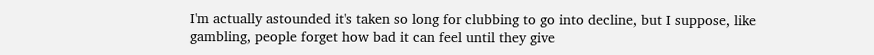I'm actually astounded it's taken so long for clubbing to go into decline, but I suppose, like gambling, people forget how bad it can feel until they give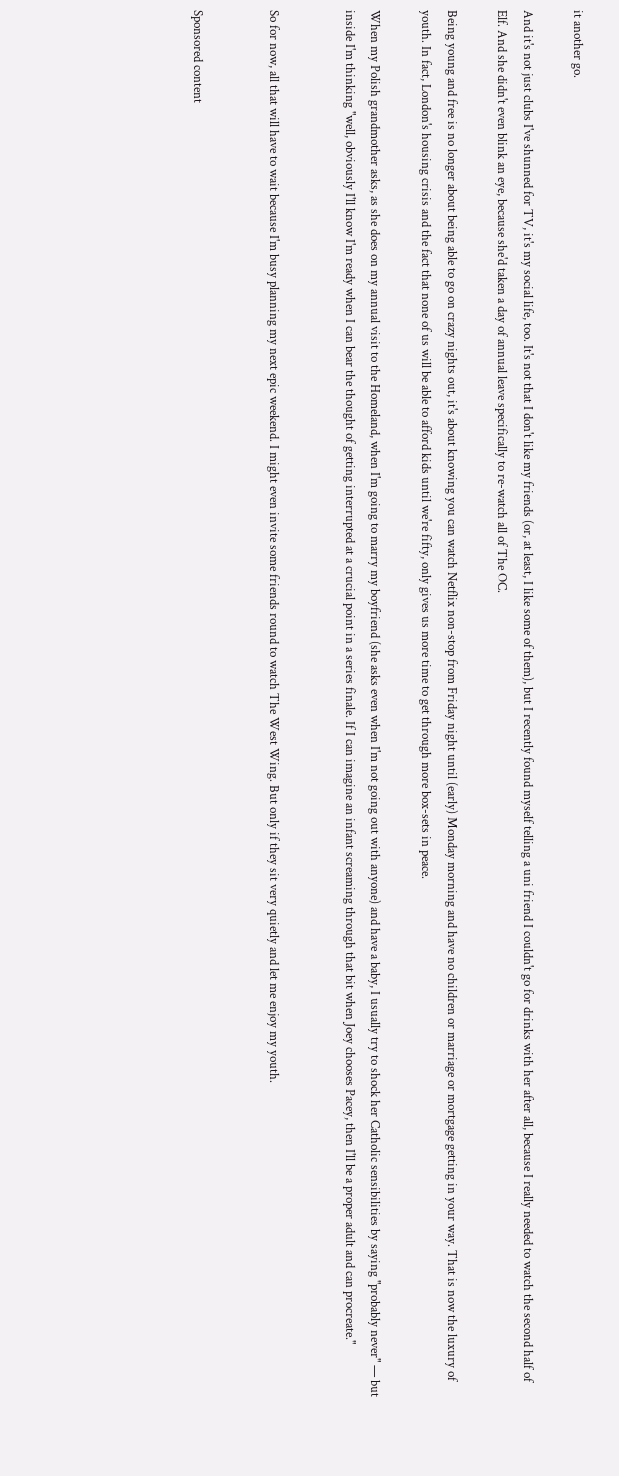it another go.

And it's not just clubs I've shunned for TV, it's my social life, too. It's not that I don't like my friends (or, at least, I like some of them), but I recently found myself telling a uni friend I couldn't go for drinks with her after all, because I really needed to watch the second half of Elf. And she didn't even blink an eye, because she'd taken a day of annual leave specifically to re-watch all of The OC.

Being young and free is no longer about being able to go on crazy nights out, it's about knowing you can watch Netflix non-stop from Friday night until (early) Monday morning and have no children or marriage or mortgage getting in your way. That is now the luxury of youth. In fact, London's housing crisis and the fact that none of us will be able to afford kids until we're fifty, only gives us more time to get through more box-sets in peace.

When my Polish grandmother asks, as she does on my annual visit to the Homeland, when I'm going to marry my boyfriend (she asks even when I'm not going out with anyone) and have a baby, I usually try to shock her Catholic sensibilities by saying "probably never" — but inside I'm thinking "well, obviously I'll know I'm ready when I can bear the thought of getting interrupted at a crucial point in a series finale. If I can imagine an infant screaming through that bit when Joey chooses Pacey, then I'll be a proper adult and can procreate."


So for now, all that will have to wait because I'm busy planning my next epic weekend. I might even invite some friends round to watch The West Wing. But only if they sit very quietly and let me enjoy my youth.


Sponsored content